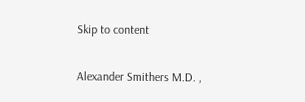Skip to content

Alexander Smithers M.D. ,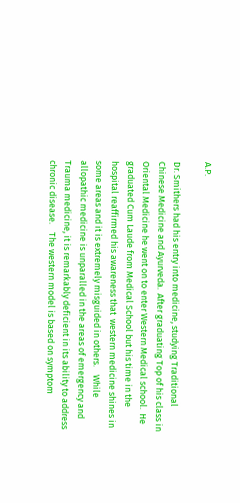A.P.

Dr. Smithers had his entry into medicine, studying Traditional Chinese Medicine and Ayurveda.  After graduating Top of his class in Oriental Medicine he went on to enter Western Medical school.  He graduated Cum Laude from Medical School but his time in the hospital reaffirmed his awareness that  western medicine shines in some areas and it is extremely misguided in others.    While  allopathic medicine is unparalled in the areas of emergency and Trauma medicine, it is remarkably deficient in its ability to address chronic disease.    The western model is based on symptom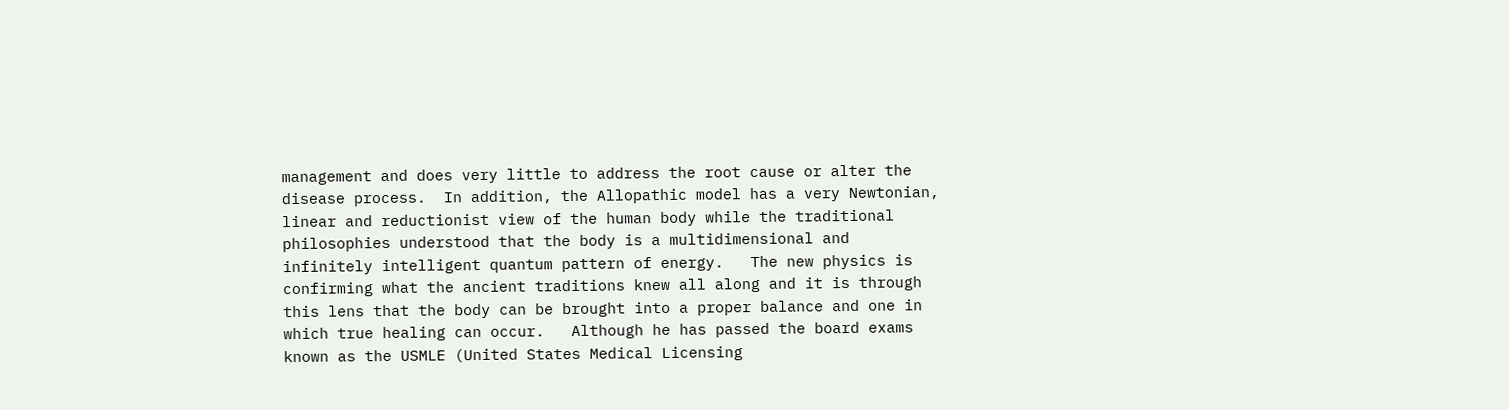management and does very little to address the root cause or alter the disease process.  In addition, the Allopathic model has a very Newtonian, linear and reductionist view of the human body while the traditional philosophies understood that the body is a multidimensional and infinitely intelligent quantum pattern of energy.   The new physics is confirming what the ancient traditions knew all along and it is through this lens that the body can be brought into a proper balance and one in which true healing can occur.   Although he has passed the board exams known as the USMLE (United States Medical Licensing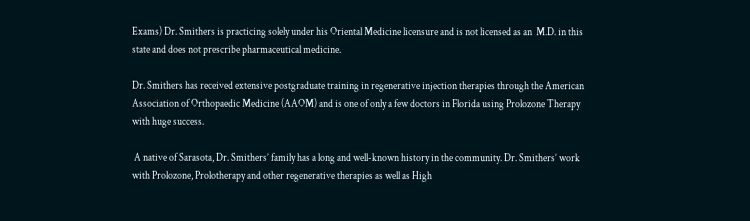Exams) Dr. Smithers is practicing solely under his Oriental Medicine licensure and is not licensed as an  M.D. in this state and does not prescribe pharmaceutical medicine.

Dr. Smithers has received extensive postgraduate training in regenerative injection therapies through the American Association of Orthopaedic Medicine (AAOM) and is one of only a few doctors in Florida using Prolozone Therapy with huge success.

 A native of Sarasota, Dr. Smithers’ family has a long and well-known history in the community. Dr. Smithers’ work with Prolozone, Prolotherapy and other regenerative therapies as well as High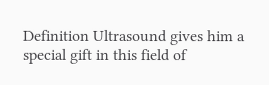Definition Ultrasound gives him a special gift in this field of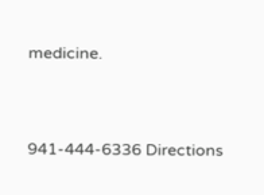medicine.



941-444-6336 Directions